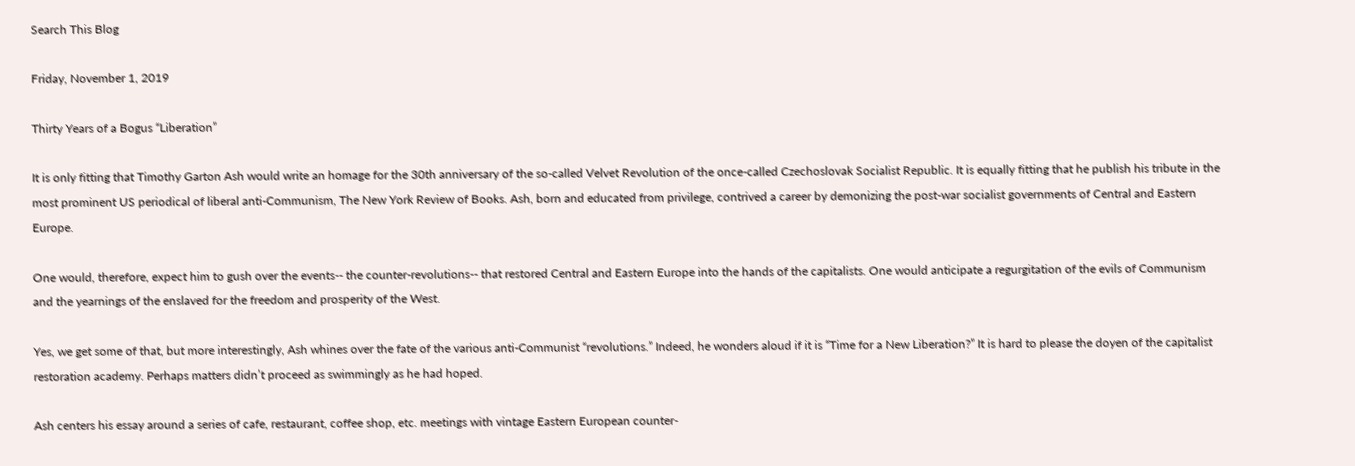Search This Blog

Friday, November 1, 2019

Thirty Years of a Bogus “Liberation”

It is only fitting that Timothy Garton Ash would write an homage for the 30th anniversary of the so-called Velvet Revolution of the once-called Czechoslovak Socialist Republic. It is equally fitting that he publish his tribute in the most prominent US periodical of liberal anti-Communism, The New York Review of Books. Ash, born and educated from privilege, contrived a career by demonizing the post-war socialist governments of Central and Eastern Europe.

One would, therefore, expect him to gush over the events-- the counter-revolutions-- that restored Central and Eastern Europe into the hands of the capitalists. One would anticipate a regurgitation of the evils of Communism and the yearnings of the enslaved for the freedom and prosperity of the West.

Yes, we get some of that, but more interestingly, Ash whines over the fate of the various anti-Communist “revolutions.” Indeed, he wonders aloud if it is “Time for a New Liberation?” It is hard to please the doyen of the capitalist restoration academy. Perhaps matters didn’t proceed as swimmingly as he had hoped.

Ash centers his essay around a series of cafe, restaurant, coffee shop, etc. meetings with vintage Eastern European counter-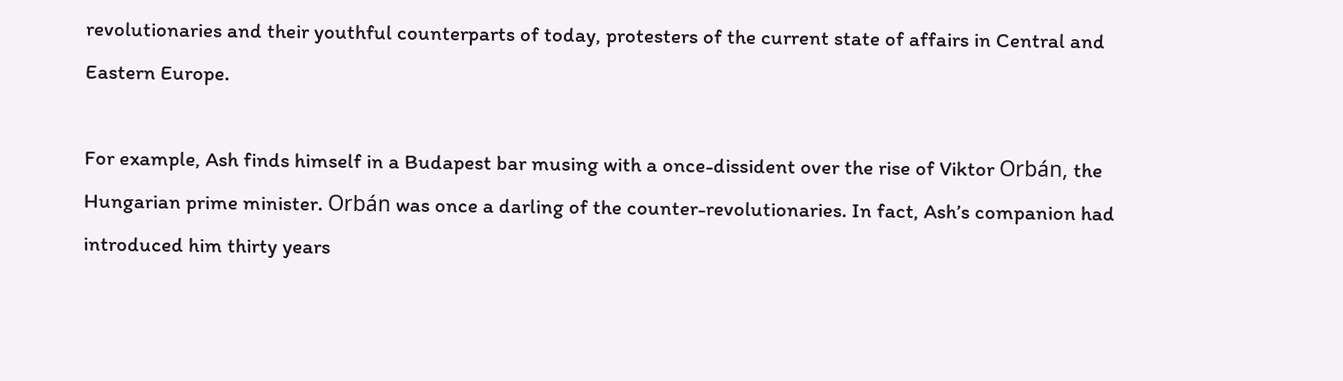revolutionaries and their youthful counterparts of today, protesters of the current state of affairs in Central and Eastern Europe.

For example, Ash finds himself in a Budapest bar musing with a once-dissident over the rise of Viktor Orbán, the Hungarian prime minister. Orbán was once a darling of the counter-revolutionaries. In fact, Ash’s companion had introduced him thirty years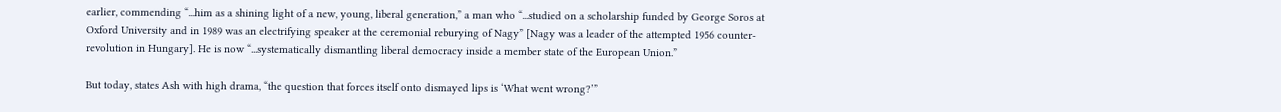earlier, commending “...him as a shining light of a new, young, liberal generation,” a man who “...studied on a scholarship funded by George Soros at Oxford University and in 1989 was an electrifying speaker at the ceremonial reburying of Nagy” [Nagy was a leader of the attempted 1956 counter-revolution in Hungary]. He is now “...systematically dismantling liberal democracy inside a member state of the European Union.”

But today, states Ash with high drama, “the question that forces itself onto dismayed lips is ‘What went wrong?’”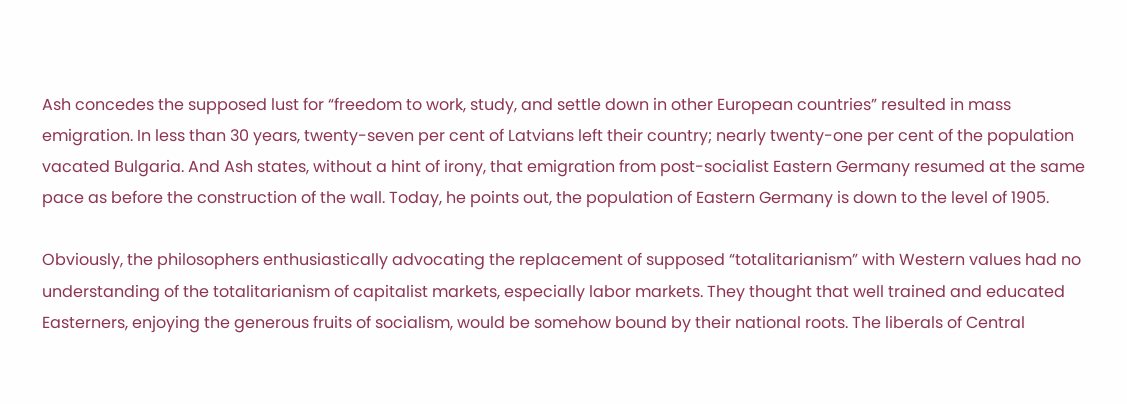Ash concedes the supposed lust for “freedom to work, study, and settle down in other European countries” resulted in mass emigration. In less than 30 years, twenty-seven per cent of Latvians left their country; nearly twenty-one per cent of the population vacated Bulgaria. And Ash states, without a hint of irony, that emigration from post-socialist Eastern Germany resumed at the same pace as before the construction of the wall. Today, he points out, the population of Eastern Germany is down to the level of 1905.

Obviously, the philosophers enthusiastically advocating the replacement of supposed “totalitarianism” with Western values had no understanding of the totalitarianism of capitalist markets, especially labor markets. They thought that well trained and educated Easterners, enjoying the generous fruits of socialism, would be somehow bound by their national roots. The liberals of Central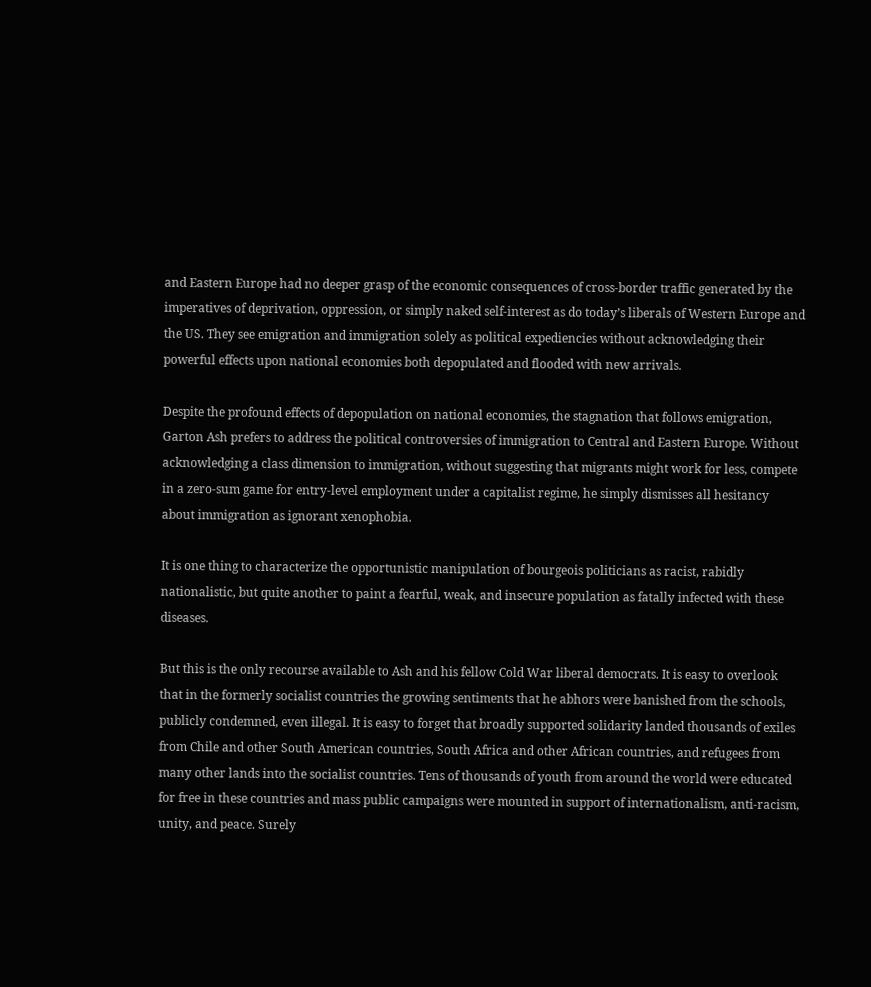and Eastern Europe had no deeper grasp of the economic consequences of cross-border traffic generated by the imperatives of deprivation, oppression, or simply naked self-interest as do today’s liberals of Western Europe and the US. They see emigration and immigration solely as political expediencies without acknowledging their powerful effects upon national economies both depopulated and flooded with new arrivals.

Despite the profound effects of depopulation on national economies, the stagnation that follows emigration, Garton Ash prefers to address the political controversies of immigration to Central and Eastern Europe. Without acknowledging a class dimension to immigration, without suggesting that migrants might work for less, compete in a zero-sum game for entry-level employment under a capitalist regime, he simply dismisses all hesitancy about immigration as ignorant xenophobia.

It is one thing to characterize the opportunistic manipulation of bourgeois politicians as racist, rabidly nationalistic, but quite another to paint a fearful, weak, and insecure population as fatally infected with these diseases.

But this is the only recourse available to Ash and his fellow Cold War liberal democrats. It is easy to overlook that in the formerly socialist countries the growing sentiments that he abhors were banished from the schools, publicly condemned, even illegal. It is easy to forget that broadly supported solidarity landed thousands of exiles from Chile and other South American countries, South Africa and other African countries, and refugees from many other lands into the socialist countries. Tens of thousands of youth from around the world were educated for free in these countries and mass public campaigns were mounted in support of internationalism, anti-racism, unity, and peace. Surely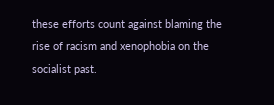these efforts count against blaming the rise of racism and xenophobia on the socialist past.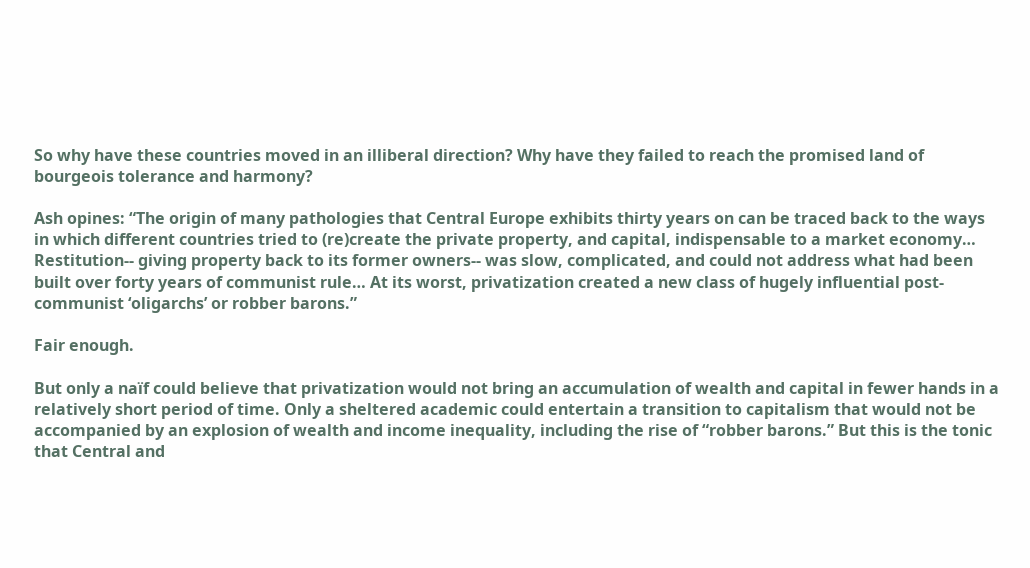So why have these countries moved in an illiberal direction? Why have they failed to reach the promised land of bourgeois tolerance and harmony?

Ash opines: “The origin of many pathologies that Central Europe exhibits thirty years on can be traced back to the ways in which different countries tried to (re)create the private property, and capital, indispensable to a market economy… Restitution-- giving property back to its former owners-- was slow, complicated, and could not address what had been built over forty years of communist rule… At its worst, privatization created a new class of hugely influential post-communist ‘oligarchs’ or robber barons.”

Fair enough.

But only a naïf could believe that privatization would not bring an accumulation of wealth and capital in fewer hands in a relatively short period of time. Only a sheltered academic could entertain a transition to capitalism that would not be accompanied by an explosion of wealth and income inequality, including the rise of “robber barons.” But this is the tonic that Central and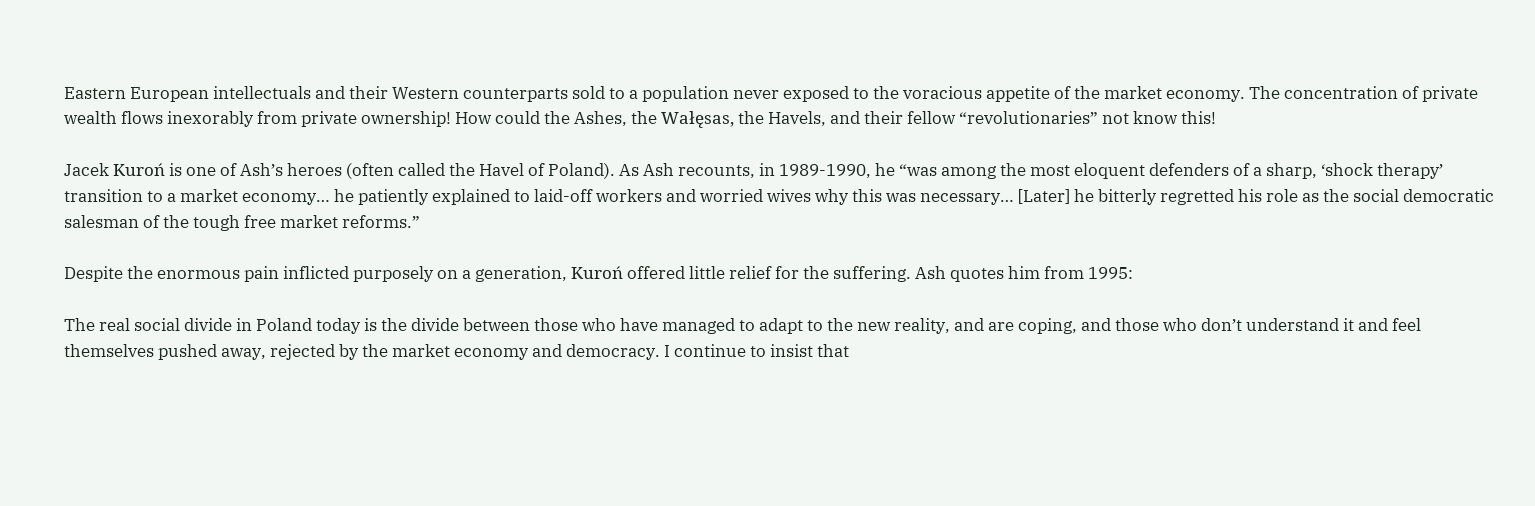Eastern European intellectuals and their Western counterparts sold to a population never exposed to the voracious appetite of the market economy. The concentration of private wealth flows inexorably from private ownership! How could the Ashes, the Wałęsas, the Havels, and their fellow “revolutionaries” not know this!

Jacek Kuroń is one of Ash’s heroes (often called the Havel of Poland). As Ash recounts, in 1989-1990, he “was among the most eloquent defenders of a sharp, ‘shock therapy’ transition to a market economy… he patiently explained to laid-off workers and worried wives why this was necessary… [Later] he bitterly regretted his role as the social democratic salesman of the tough free market reforms.”

Despite the enormous pain inflicted purposely on a generation, Kuroń offered little relief for the suffering. Ash quotes him from 1995:

The real social divide in Poland today is the divide between those who have managed to adapt to the new reality, and are coping, and those who don’t understand it and feel themselves pushed away, rejected by the market economy and democracy. I continue to insist that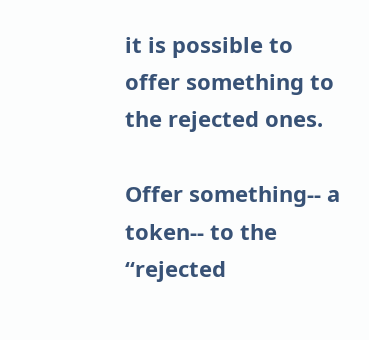it is possible to offer something to the rejected ones.

Offer something-- a token-- to the “rejected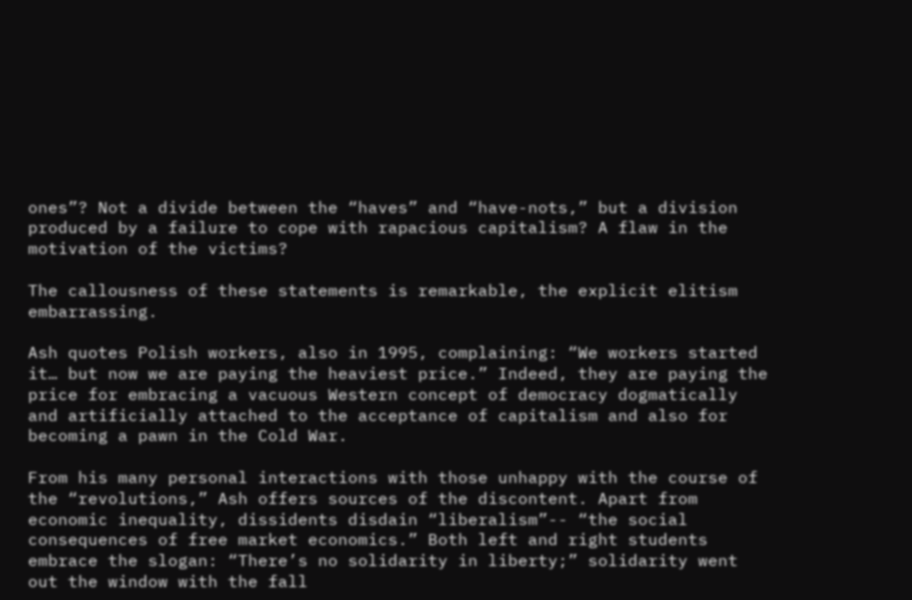ones”? Not a divide between the “haves” and “have-nots,” but a division produced by a failure to cope with rapacious capitalism? A flaw in the motivation of the victims?

The callousness of these statements is remarkable, the explicit elitism embarrassing.

Ash quotes Polish workers, also in 1995, complaining: “We workers started it… but now we are paying the heaviest price.” Indeed, they are paying the price for embracing a vacuous Western concept of democracy dogmatically and artificially attached to the acceptance of capitalism and also for becoming a pawn in the Cold War.

From his many personal interactions with those unhappy with the course of the “revolutions,” Ash offers sources of the discontent. Apart from economic inequality, dissidents disdain “liberalism”-- “the social consequences of free market economics.” Both left and right students embrace the slogan: “There’s no solidarity in liberty;” solidarity went out the window with the fall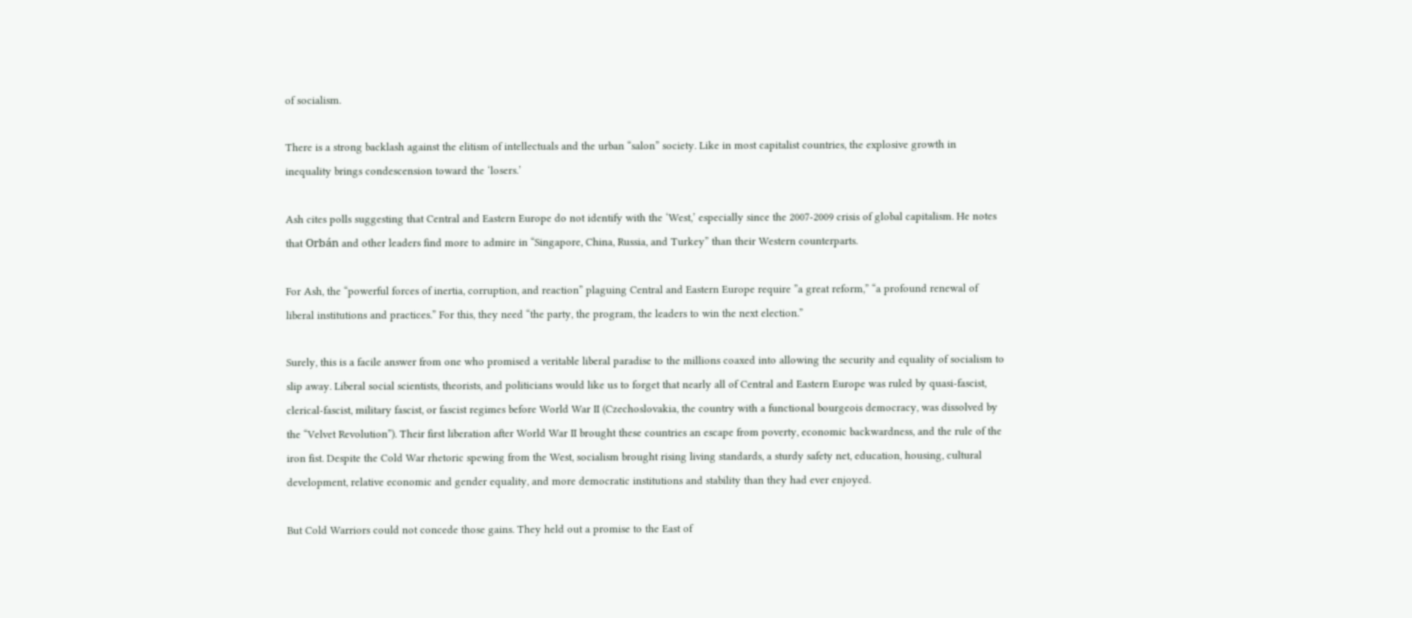of socialism.

There is a strong backlash against the elitism of intellectuals and the urban “salon” society. Like in most capitalist countries, the explosive growth in inequality brings condescension toward the ‘losers.’

Ash cites polls suggesting that Central and Eastern Europe do not identify with the ‘West,’ especially since the 2007-2009 crisis of global capitalism. He notes that Orbán and other leaders find more to admire in “Singapore, China, Russia, and Turkey” than their Western counterparts.

For Ash, the “powerful forces of inertia, corruption, and reaction” plaguing Central and Eastern Europe require ”a great reform,” “a profound renewal of liberal institutions and practices.” For this, they need “the party, the program, the leaders to win the next election.”

Surely, this is a facile answer from one who promised a veritable liberal paradise to the millions coaxed into allowing the security and equality of socialism to slip away. Liberal social scientists, theorists, and politicians would like us to forget that nearly all of Central and Eastern Europe was ruled by quasi-fascist, clerical-fascist, military fascist, or fascist regimes before World War II (Czechoslovakia, the country with a functional bourgeois democracy, was dissolved by the “Velvet Revolution”). Their first liberation after World War II brought these countries an escape from poverty, economic backwardness, and the rule of the iron fist. Despite the Cold War rhetoric spewing from the West, socialism brought rising living standards, a sturdy safety net, education, housing, cultural development, relative economic and gender equality, and more democratic institutions and stability than they had ever enjoyed.

But Cold Warriors could not concede those gains. They held out a promise to the East of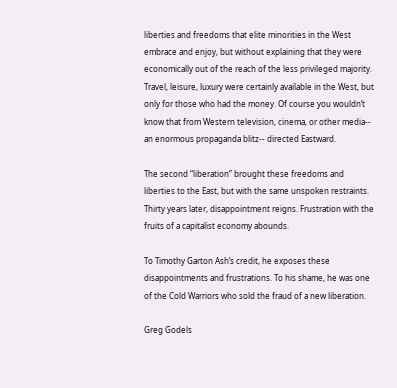liberties and freedoms that elite minorities in the West embrace and enjoy, but without explaining that they were economically out of the reach of the less privileged majority. Travel, leisure, luxury were certainly available in the West, but only for those who had the money. Of course you wouldn’t know that from Western television, cinema, or other media-- an enormous propaganda blitz-- directed Eastward.

The second “liberation” brought these freedoms and liberties to the East, but with the same unspoken restraints. Thirty years later, disappointment reigns. Frustration with the fruits of a capitalist economy abounds.

To Timothy Garton Ash’s credit, he exposes these disappointments and frustrations. To his shame, he was one of the Cold Warriors who sold the fraud of a new liberation.

Greg Godels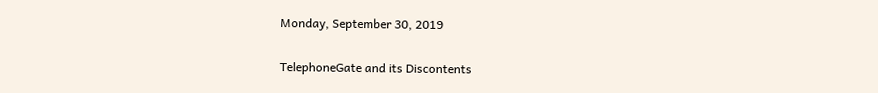Monday, September 30, 2019

TelephoneGate and its Discontents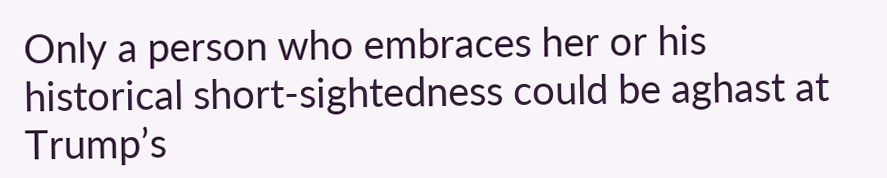Only a person who embraces her or his historical short-sightedness could be aghast at Trump’s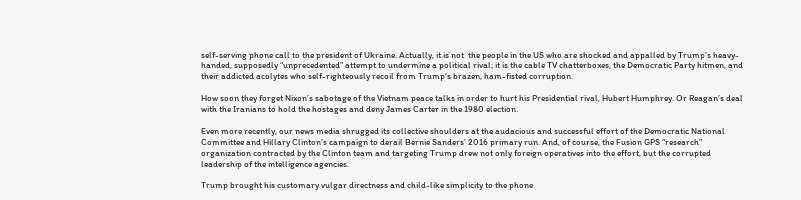self-serving phone call to the president of Ukraine. Actually, it is not  the people in the US who are shocked and appalled by Trump’s heavy-handed, supposedly “unprecedented” attempt to undermine a political rival; it is the cable TV chatterboxes, the Democratic Party hitmen, and their addicted acolytes who self-righteously recoil from Trump’s brazen, ham-fisted corruption.

How soon they forget Nixon’s sabotage of the Vietnam peace talks in order to hurt his Presidential rival, Hubert Humphrey. Or Reagan’s deal with the Iranians to hold the hostages and deny James Carter in the 1980 election.

Even more recently, our news media shrugged its collective shoulders at the audacious and successful effort of the Democratic National Committee and Hillary Clinton’s campaign to derail Bernie Sanders’ 2016 primary run. And, of course, the Fusion GPS “research” organization contracted by the Clinton team and targeting Trump drew not only foreign operatives into the effort, but the corrupted leadership of the intelligence agencies.

Trump brought his customary vulgar directness and child-like simplicity to the phone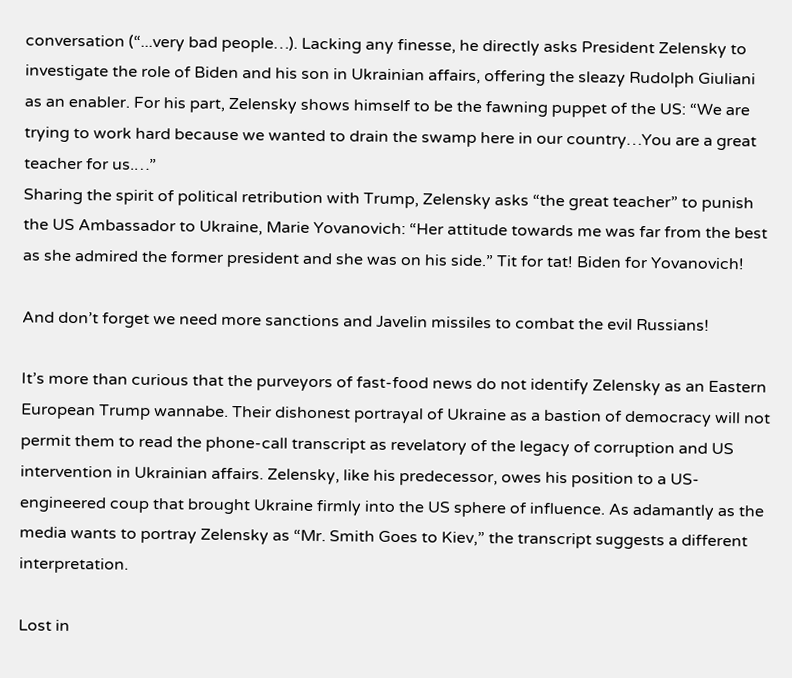conversation (“...very bad people…). Lacking any finesse, he directly asks President Zelensky to investigate the role of Biden and his son in Ukrainian affairs, offering the sleazy Rudolph Giuliani as an enabler. For his part, Zelensky shows himself to be the fawning puppet of the US: “We are trying to work hard because we wanted to drain the swamp here in our country…You are a great teacher for us.…”
Sharing the spirit of political retribution with Trump, Zelensky asks “the great teacher” to punish the US Ambassador to Ukraine, Marie Yovanovich: “Her attitude towards me was far from the best as she admired the former president and she was on his side.” Tit for tat! Biden for Yovanovich!

And don’t forget we need more sanctions and Javelin missiles to combat the evil Russians!

It’s more than curious that the purveyors of fast-food news do not identify Zelensky as an Eastern European Trump wannabe. Their dishonest portrayal of Ukraine as a bastion of democracy will not permit them to read the phone-call transcript as revelatory of the legacy of corruption and US intervention in Ukrainian affairs. Zelensky, like his predecessor, owes his position to a US-engineered coup that brought Ukraine firmly into the US sphere of influence. As adamantly as the media wants to portray Zelensky as “Mr. Smith Goes to Kiev,” the transcript suggests a different interpretation.

Lost in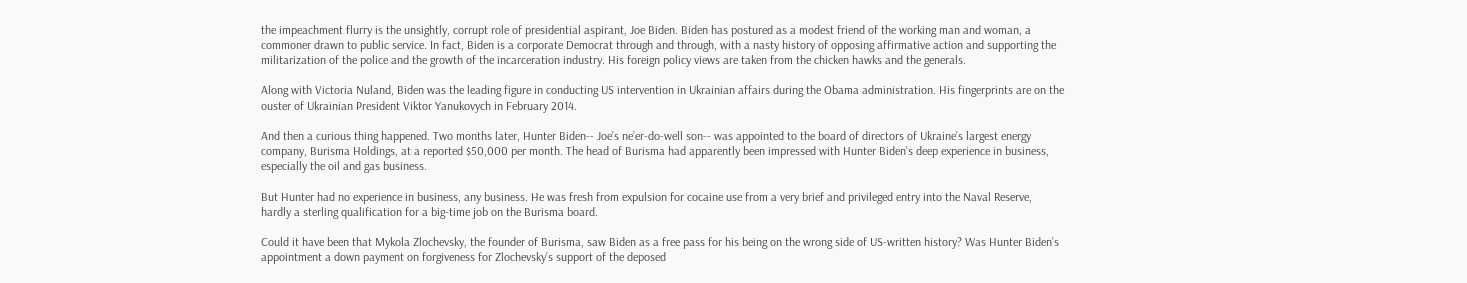the impeachment flurry is the unsightly, corrupt role of presidential aspirant, Joe Biden. Biden has postured as a modest friend of the working man and woman, a commoner drawn to public service. In fact, Biden is a corporate Democrat through and through, with a nasty history of opposing affirmative action and supporting the militarization of the police and the growth of the incarceration industry. His foreign policy views are taken from the chicken hawks and the generals.

Along with Victoria Nuland, Biden was the leading figure in conducting US intervention in Ukrainian affairs during the Obama administration. His fingerprints are on the ouster of Ukrainian President Viktor Yanukovych in February 2014.

And then a curious thing happened. Two months later, Hunter Biden-- Joe’s ne’er-do-well son-- was appointed to the board of directors of Ukraine’s largest energy company, Burisma Holdings, at a reported $50,000 per month. The head of Burisma had apparently been impressed with Hunter Biden’s deep experience in business, especially the oil and gas business.

But Hunter had no experience in business, any business. He was fresh from expulsion for cocaine use from a very brief and privileged entry into the Naval Reserve, hardly a sterling qualification for a big-time job on the Burisma board.

Could it have been that Mykola Zlochevsky, the founder of Burisma, saw Biden as a free pass for his being on the wrong side of US-written history? Was Hunter Biden’s appointment a down payment on forgiveness for Zlochevsky’s support of the deposed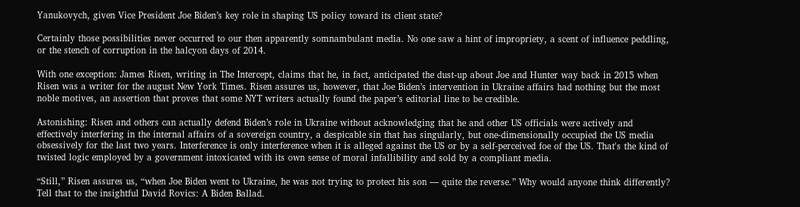Yanukovych, given Vice President Joe Biden’s key role in shaping US policy toward its client state?

Certainly those possibilities never occurred to our then apparently somnambulant media. No one saw a hint of impropriety, a scent of influence peddling, or the stench of corruption in the halcyon days of 2014.

With one exception: James Risen, writing in The Intercept, claims that he, in fact, anticipated the dust-up about Joe and Hunter way back in 2015 when Risen was a writer for the august New York Times. Risen assures us, however, that Joe Biden’s intervention in Ukraine affairs had nothing but the most noble motives, an assertion that proves that some NYT writers actually found the paper’s editorial line to be credible.

Astonishing: Risen and others can actually defend Biden’s role in Ukraine without acknowledging that he and other US officials were actively and effectively interfering in the internal affairs of a sovereign country, a despicable sin that has singularly, but one-dimensionally occupied the US media obsessively for the last two years. Interference is only interference when it is alleged against the US or by a self-perceived foe of the US. That's the kind of twisted logic employed by a government intoxicated with its own sense of moral infallibility and sold by a compliant media.

“Still,” Risen assures us, “when Joe Biden went to Ukraine, he was not trying to protect his son — quite the reverse.” Why would anyone think differently? Tell that to the insightful David Rovics: A Biden Ballad.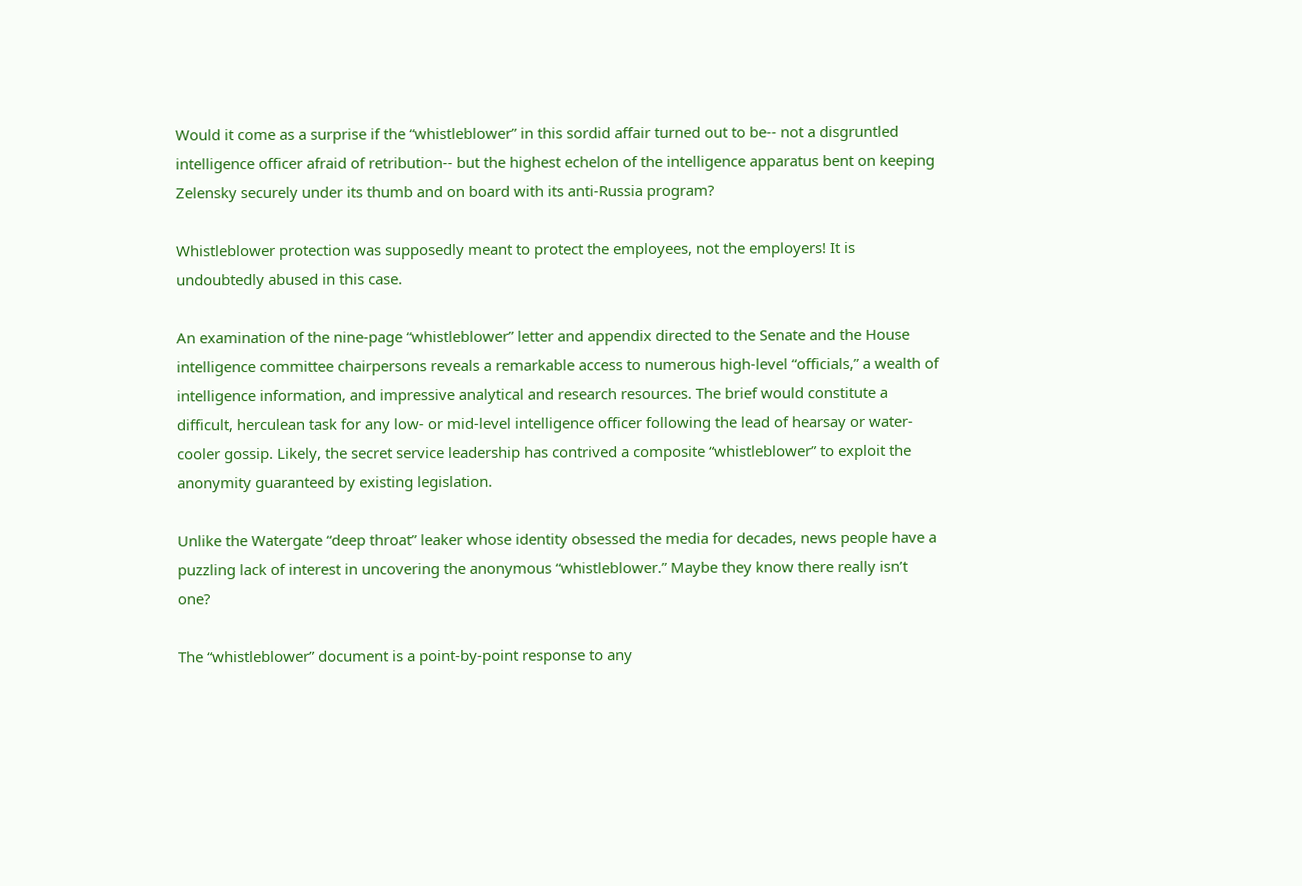Would it come as a surprise if the “whistleblower” in this sordid affair turned out to be-- not a disgruntled intelligence officer afraid of retribution-- but the highest echelon of the intelligence apparatus bent on keeping Zelensky securely under its thumb and on board with its anti-Russia program?

Whistleblower protection was supposedly meant to protect the employees, not the employers! It is undoubtedly abused in this case.

An examination of the nine-page “whistleblower” letter and appendix directed to the Senate and the House intelligence committee chairpersons reveals a remarkable access to numerous high-level “officials,” a wealth of intelligence information, and impressive analytical and research resources. The brief would constitute a difficult, herculean task for any low- or mid-level intelligence officer following the lead of hearsay or water-cooler gossip. Likely, the secret service leadership has contrived a composite “whistleblower” to exploit the anonymity guaranteed by existing legislation.

Unlike the Watergate “deep throat” leaker whose identity obsessed the media for decades, news people have a puzzling lack of interest in uncovering the anonymous “whistleblower.” Maybe they know there really isn’t one?

The “whistleblower” document is a point-by-point response to any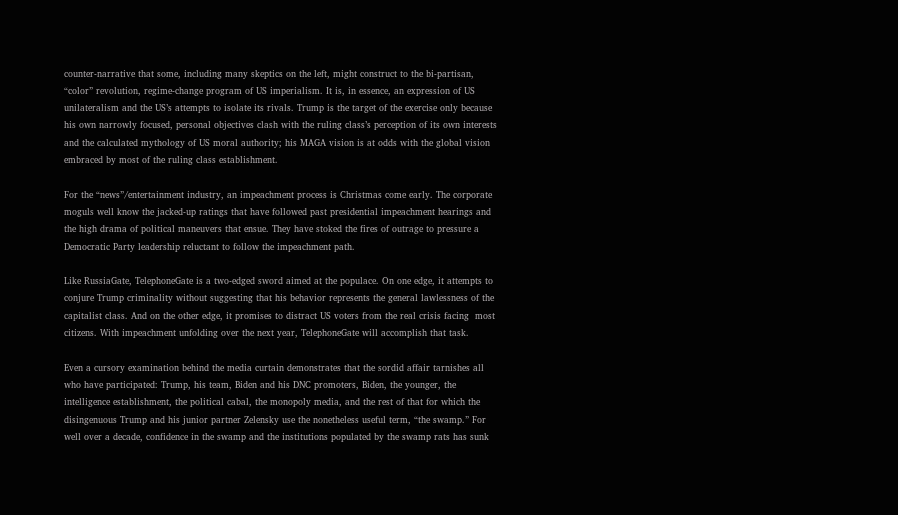counter-narrative that some, including many skeptics on the left, might construct to the bi-partisan, “color” revolution, regime-change program of US imperialism. It is, in essence, an expression of US unilateralism and the US’s attempts to isolate its rivals. Trump is the target of the exercise only because his own narrowly focused, personal objectives clash with the ruling class’s perception of its own interests and the calculated mythology of US moral authority; his MAGA vision is at odds with the global vision embraced by most of the ruling class establishment.

For the “news”/entertainment industry, an impeachment process is Christmas come early. The corporate moguls well know the jacked-up ratings that have followed past presidential impeachment hearings and the high drama of political maneuvers that ensue. They have stoked the fires of outrage to pressure a Democratic Party leadership reluctant to follow the impeachment path.

Like RussiaGate, TelephoneGate is a two-edged sword aimed at the populace. On one edge, it attempts to conjure Trump criminality without suggesting that his behavior represents the general lawlessness of the capitalist class. And on the other edge, it promises to distract US voters from the real crisis facing  most citizens. With impeachment unfolding over the next year, TelephoneGate will accomplish that task.

Even a cursory examination behind the media curtain demonstrates that the sordid affair tarnishes all who have participated: Trump, his team, Biden and his DNC promoters, Biden, the younger, the intelligence establishment, the political cabal, the monopoly media, and the rest of that for which the disingenuous Trump and his junior partner Zelensky use the nonetheless useful term, “the swamp.” For well over a decade, confidence in the swamp and the institutions populated by the swamp rats has sunk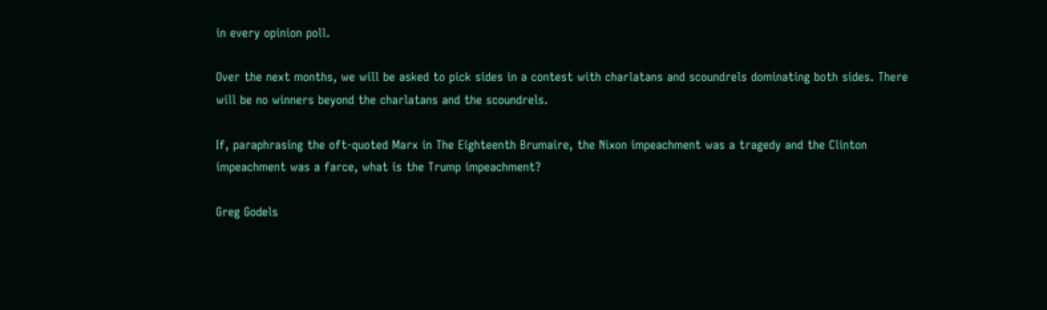in every opinion poll.

Over the next months, we will be asked to pick sides in a contest with charlatans and scoundrels dominating both sides. There will be no winners beyond the charlatans and the scoundrels.

If, paraphrasing the oft-quoted Marx in The Eighteenth Brumaire, the Nixon impeachment was a tragedy and the Clinton impeachment was a farce, what is the Trump impeachment?

Greg Godels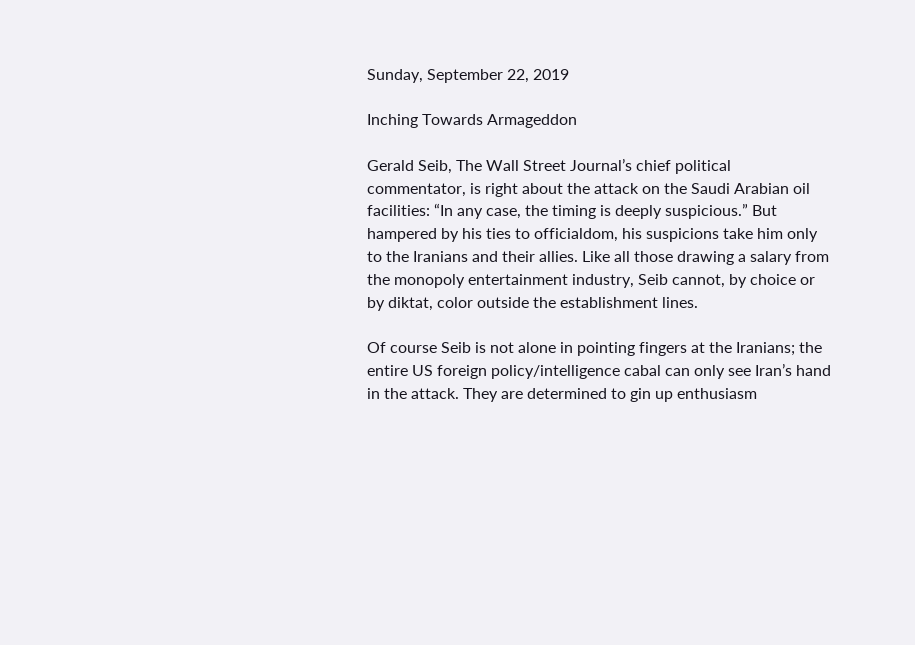Sunday, September 22, 2019

Inching Towards Armageddon

Gerald Seib, The Wall Street Journal’s chief political commentator, is right about the attack on the Saudi Arabian oil facilities: “In any case, the timing is deeply suspicious.” But hampered by his ties to officialdom, his suspicions take him only to the Iranians and their allies. Like all those drawing a salary from the monopoly entertainment industry, Seib cannot, by choice or by diktat, color outside the establishment lines.

Of course Seib is not alone in pointing fingers at the Iranians; the entire US foreign policy/intelligence cabal can only see Iran’s hand in the attack. They are determined to gin up enthusiasm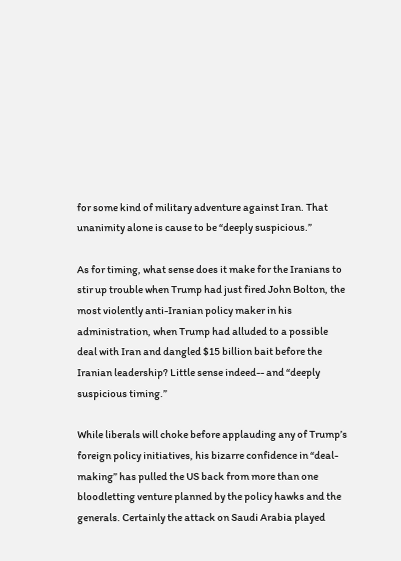for some kind of military adventure against Iran. That unanimity alone is cause to be “deeply suspicious.”

As for timing, what sense does it make for the Iranians to stir up trouble when Trump had just fired John Bolton, the most violently anti-Iranian policy maker in his administration, when Trump had alluded to a possible deal with Iran and dangled $15 billion bait before the Iranian leadership? Little sense indeed-- and “deeply suspicious timing.”

While liberals will choke before applauding any of Trump’s foreign policy initiatives, his bizarre confidence in “deal-making” has pulled the US back from more than one bloodletting venture planned by the policy hawks and the generals. Certainly the attack on Saudi Arabia played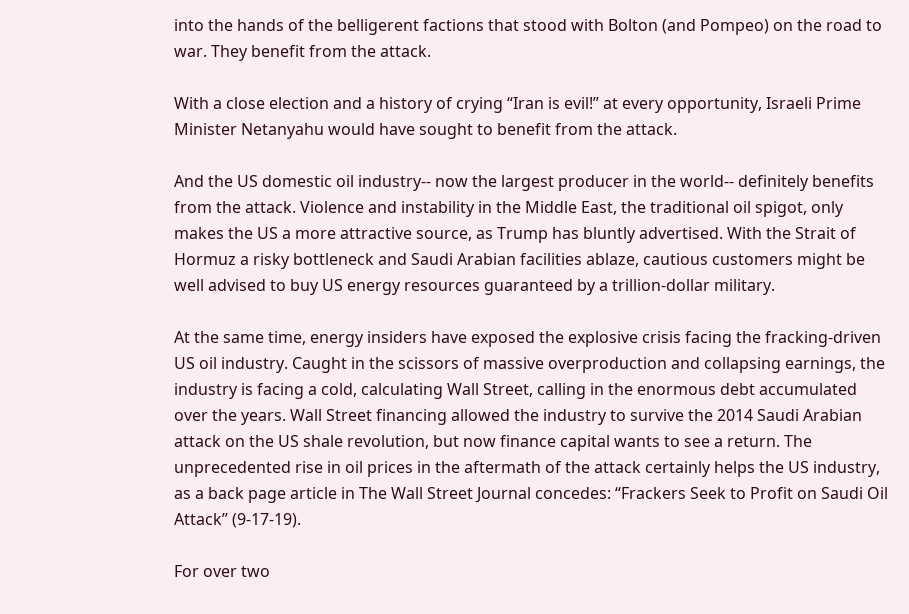into the hands of the belligerent factions that stood with Bolton (and Pompeo) on the road to war. They benefit from the attack.

With a close election and a history of crying “Iran is evil!” at every opportunity, Israeli Prime Minister Netanyahu would have sought to benefit from the attack.

And the US domestic oil industry-- now the largest producer in the world-- definitely benefits from the attack. Violence and instability in the Middle East, the traditional oil spigot, only makes the US a more attractive source, as Trump has bluntly advertised. With the Strait of Hormuz a risky bottleneck and Saudi Arabian facilities ablaze, cautious customers might be well advised to buy US energy resources guaranteed by a trillion-dollar military.

At the same time, energy insiders have exposed the explosive crisis facing the fracking-driven US oil industry. Caught in the scissors of massive overproduction and collapsing earnings, the industry is facing a cold, calculating Wall Street, calling in the enormous debt accumulated over the years. Wall Street financing allowed the industry to survive the 2014 Saudi Arabian attack on the US shale revolution, but now finance capital wants to see a return. The unprecedented rise in oil prices in the aftermath of the attack certainly helps the US industry, as a back page article in The Wall Street Journal concedes: “Frackers Seek to Profit on Saudi Oil Attack” (9-17-19).

For over two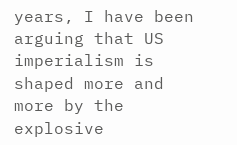years, I have been arguing that US imperialism is shaped more and more by the explosive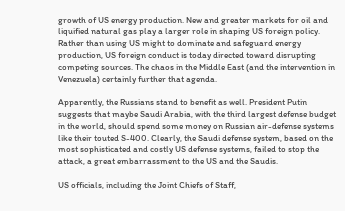growth of US energy production. New and greater markets for oil and liquified natural gas play a larger role in shaping US foreign policy. Rather than using US might to dominate and safeguard energy production, US foreign conduct is today directed toward disrupting competing sources. The chaos in the Middle East (and the intervention in Venezuela) certainly further that agenda.

Apparently, the Russians stand to benefit as well. President Putin suggests that maybe Saudi Arabia, with the third largest defense budget in the world, should spend some money on Russian air-defense systems like their touted S-400. Clearly, the Saudi defense system, based on the most sophisticated and costly US defense systems, failed to stop the attack, a great embarrassment to the US and the Saudis.

US officials, including the Joint Chiefs of Staff,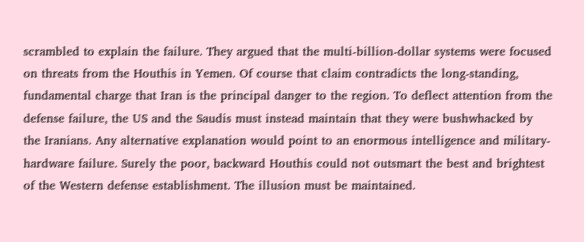scrambled to explain the failure. They argued that the multi-billion-dollar systems were focused on threats from the Houthis in Yemen. Of course that claim contradicts the long-standing, fundamental charge that Iran is the principal danger to the region. To deflect attention from the defense failure, the US and the Saudis must instead maintain that they were bushwhacked by the Iranians. Any alternative explanation would point to an enormous intelligence and military-hardware failure. Surely the poor, backward Houthis could not outsmart the best and brightest of the Western defense establishment. The illusion must be maintained.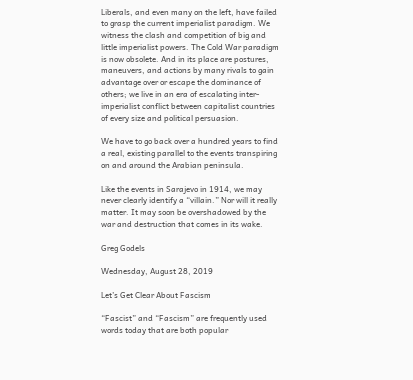Liberals, and even many on the left, have failed to grasp the current imperialist paradigm. We witness the clash and competition of big and little imperialist powers. The Cold War paradigm is now obsolete. And in its place are postures, maneuvers, and actions by many rivals to gain advantage over or escape the dominance of others; we live in an era of escalating inter-imperialist conflict between capitalist countries of every size and political persuasion.

We have to go back over a hundred years to find a real, existing parallel to the events transpiring on and around the Arabian peninsula.

Like the events in Sarajevo in 1914, we may never clearly identify a “villain.” Nor will it really matter. It may soon be overshadowed by the war and destruction that comes in its wake.

Greg Godels

Wednesday, August 28, 2019

Let’s Get Clear About Fascism

“Fascist” and “Fascism” are frequently used words today that are both popular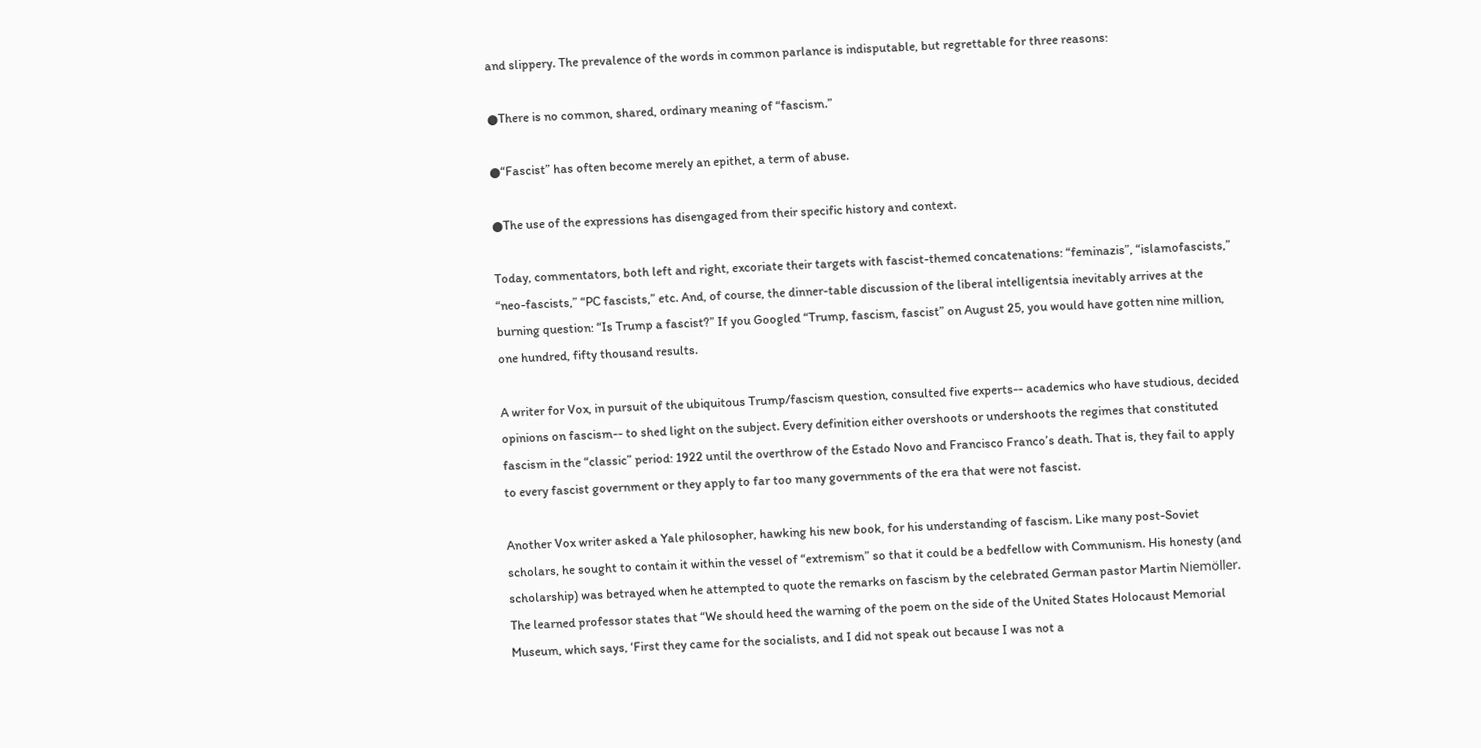and slippery. The prevalence of the words in common parlance is indisputable, but regrettable for three reasons:

●There is no common, shared, ordinary meaning of “fascism.”

●“Fascist” has often become merely an epithet, a term of abuse.

●The use of the expressions has disengaged from their specific history and context.

Today, commentators, both left and right, excoriate their targets with fascist-themed concatenations: “feminazis”, “islamofascists,” “neo-fascists,” “PC fascists,” etc. And, of course, the dinner-table discussion of the liberal intelligentsia inevitably arrives at the burning question: “Is Trump a fascist?” If you Googled “Trump, fascism, fascist” on August 25, you would have gotten nine million, one hundred, fifty thousand results.

A writer for Vox, in pursuit of the ubiquitous Trump/fascism question, consulted five experts-- academics who have studious, decided opinions on fascism-- to shed light on the subject. Every definition either overshoots or undershoots the regimes that constituted fascism in the “classic” period: 1922 until the overthrow of the Estado Novo and Francisco Franco’s death. That is, they fail to apply to every fascist government or they apply to far too many governments of the era that were not fascist.

Another Vox writer asked a Yale philosopher, hawking his new book, for his understanding of fascism. Like many post-Soviet scholars, he sought to contain it within the vessel of “extremism” so that it could be a bedfellow with Communism. His honesty (and scholarship) was betrayed when he attempted to quote the remarks on fascism by the celebrated German pastor Martin Niemöller. The learned professor states that “We should heed the warning of the poem on the side of the United States Holocaust Memorial Museum, which says, ‘First they came for the socialists, and I did not speak out because I was not a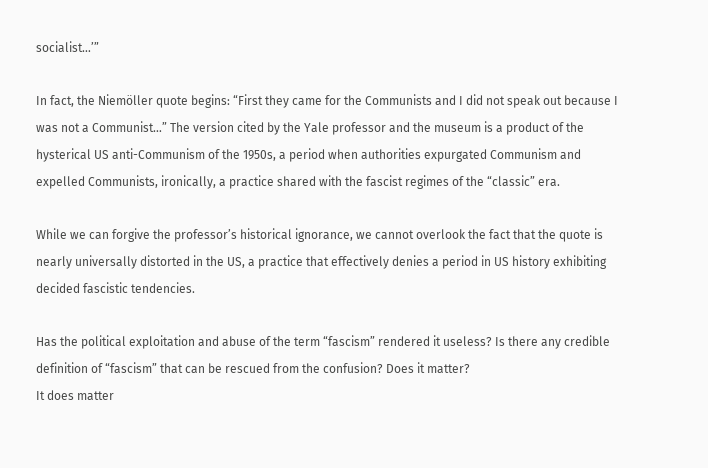socialist…’”

In fact, the Niemöller quote begins: “First they came for the Communists and I did not speak out because I was not a Communist…” The version cited by the Yale professor and the museum is a product of the hysterical US anti-Communism of the 1950s, a period when authorities expurgated Communism and expelled Communists, ironically, a practice shared with the fascist regimes of the “classic” era.

While we can forgive the professor’s historical ignorance, we cannot overlook the fact that the quote is nearly universally distorted in the US, a practice that effectively denies a period in US history exhibiting decided fascistic tendencies.

Has the political exploitation and abuse of the term “fascism” rendered it useless? Is there any credible definition of “fascism” that can be rescued from the confusion? Does it matter?
It does matter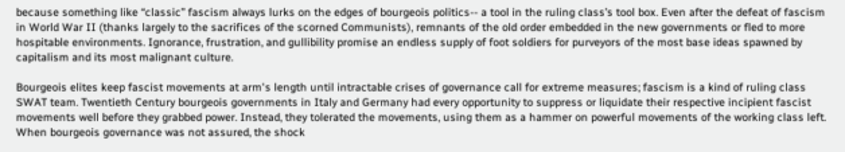because something like “classic” fascism always lurks on the edges of bourgeois politics-- a tool in the ruling class’s tool box. Even after the defeat of fascism in World War II (thanks largely to the sacrifices of the scorned Communists), remnants of the old order embedded in the new governments or fled to more hospitable environments. Ignorance, frustration, and gullibility promise an endless supply of foot soldiers for purveyors of the most base ideas spawned by capitalism and its most malignant culture.

Bourgeois elites keep fascist movements at arm's length until intractable crises of governance call for extreme measures; fascism is a kind of ruling class SWAT team. Twentieth Century bourgeois governments in Italy and Germany had every opportunity to suppress or liquidate their respective incipient fascist movements well before they grabbed power. Instead, they tolerated the movements, using them as a hammer on powerful movements of the working class left. When bourgeois governance was not assured, the shock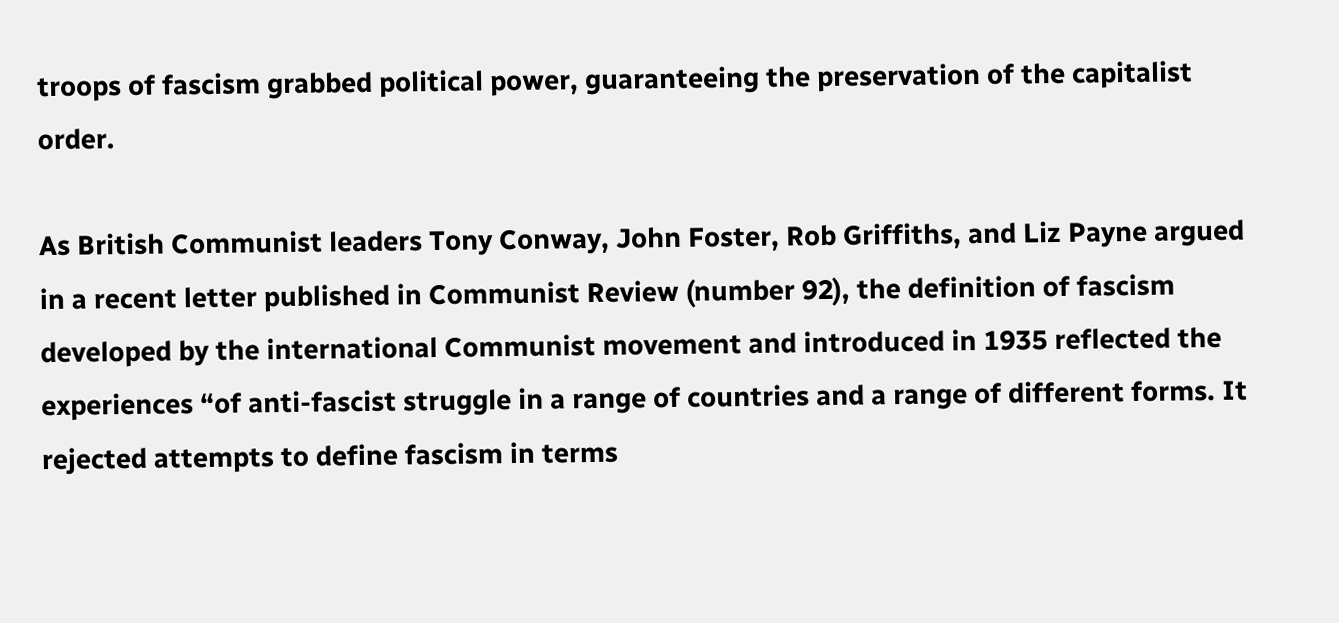troops of fascism grabbed political power, guaranteeing the preservation of the capitalist order.

As British Communist leaders Tony Conway, John Foster, Rob Griffiths, and Liz Payne argued in a recent letter published in Communist Review (number 92), the definition of fascism developed by the international Communist movement and introduced in 1935 reflected the experiences “of anti-fascist struggle in a range of countries and a range of different forms. It rejected attempts to define fascism in terms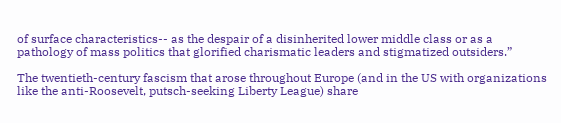of surface characteristics-- as the despair of a disinherited lower middle class or as a pathology of mass politics that glorified charismatic leaders and stigmatized outsiders.”

The twentieth-century fascism that arose throughout Europe (and in the US with organizations like the anti-Roosevelt, putsch-seeking Liberty League) share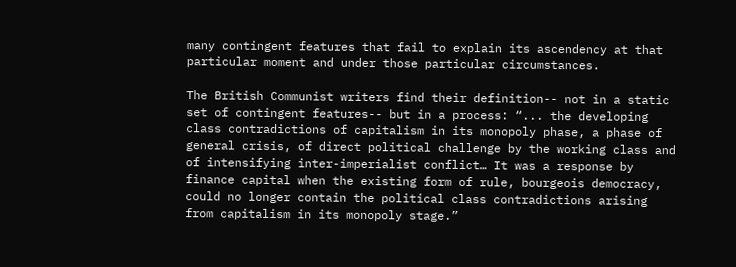many contingent features that fail to explain its ascendency at that particular moment and under those particular circumstances.

The British Communist writers find their definition-- not in a static set of contingent features-- but in a process: “... the developing class contradictions of capitalism in its monopoly phase, a phase of general crisis, of direct political challenge by the working class and of intensifying inter-imperialist conflict… It was a response by finance capital when the existing form of rule, bourgeois democracy, could no longer contain the political class contradictions arising from capitalism in its monopoly stage.”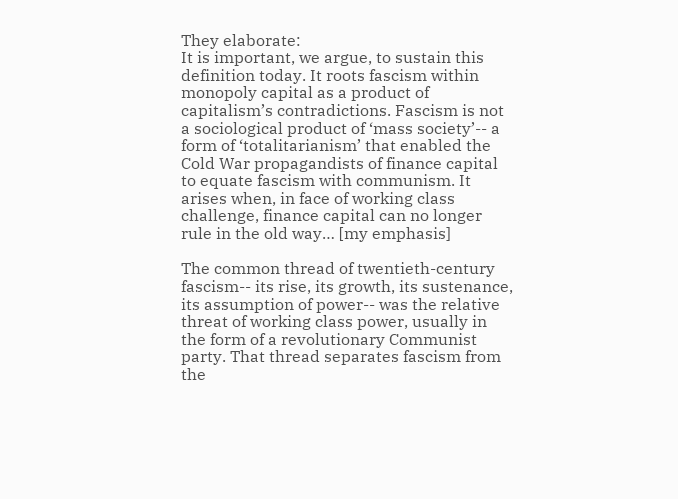They elaborate:
It is important, we argue, to sustain this definition today. It roots fascism within monopoly capital as a product of capitalism’s contradictions. Fascism is not a sociological product of ‘mass society’-- a form of ‘totalitarianism’ that enabled the Cold War propagandists of finance capital to equate fascism with communism. It arises when, in face of working class challenge, finance capital can no longer rule in the old way… [my emphasis]

The common thread of twentieth-century fascism-- its rise, its growth, its sustenance, its assumption of power-- was the relative threat of working class power, usually in the form of a revolutionary Communist party. That thread separates fascism from the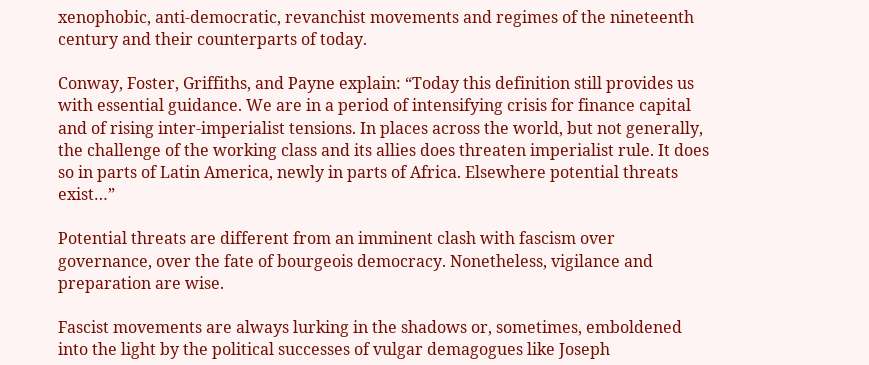xenophobic, anti-democratic, revanchist movements and regimes of the nineteenth century and their counterparts of today.

Conway, Foster, Griffiths, and Payne explain: “Today this definition still provides us with essential guidance. We are in a period of intensifying crisis for finance capital and of rising inter-imperialist tensions. In places across the world, but not generally, the challenge of the working class and its allies does threaten imperialist rule. It does so in parts of Latin America, newly in parts of Africa. Elsewhere potential threats exist…”

Potential threats are different from an imminent clash with fascism over governance, over the fate of bourgeois democracy. Nonetheless, vigilance and preparation are wise.

Fascist movements are always lurking in the shadows or, sometimes, emboldened into the light by the political successes of vulgar demagogues like Joseph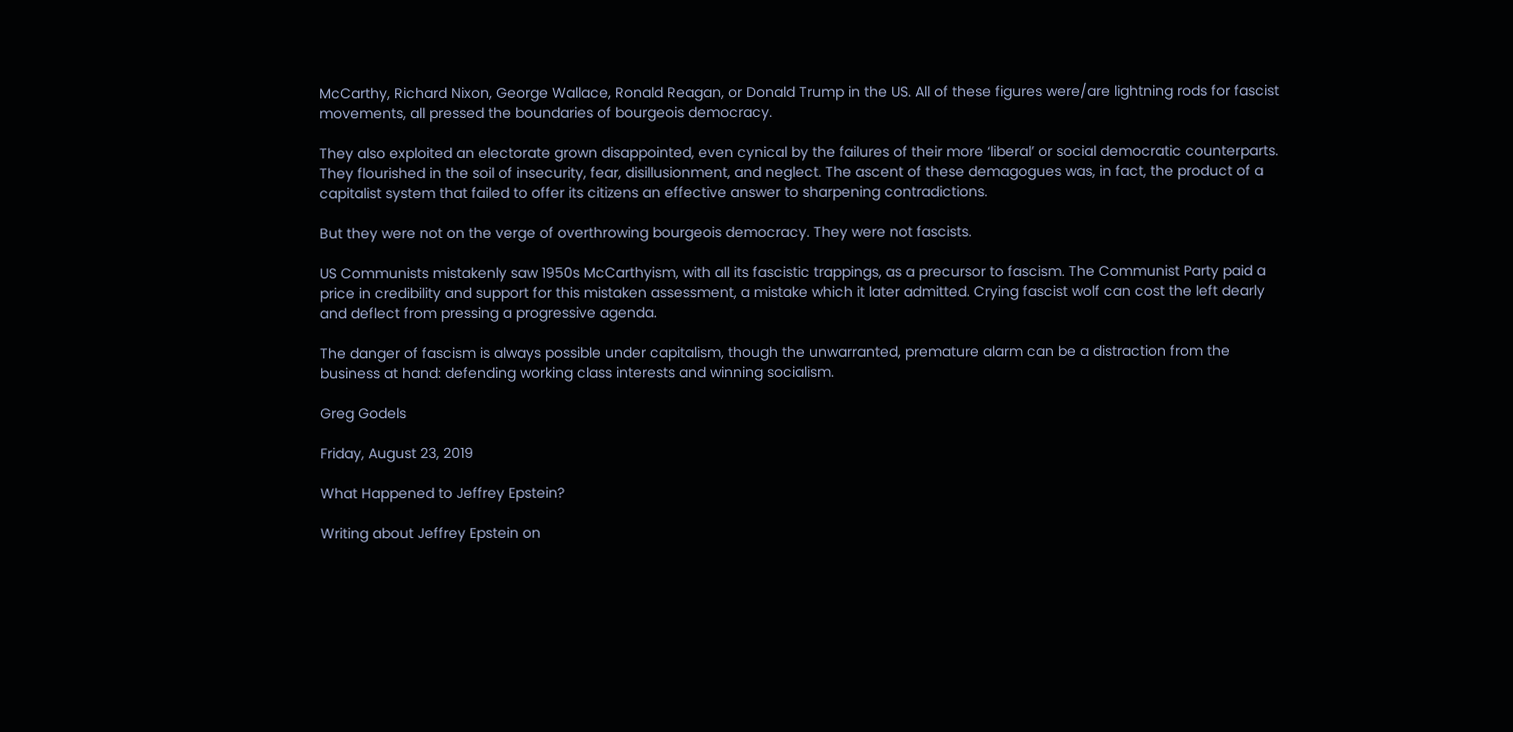McCarthy, Richard Nixon, George Wallace, Ronald Reagan, or Donald Trump in the US. All of these figures were/are lightning rods for fascist movements, all pressed the boundaries of bourgeois democracy.

They also exploited an electorate grown disappointed, even cynical by the failures of their more ‘liberal’ or social democratic counterparts. They flourished in the soil of insecurity, fear, disillusionment, and neglect. The ascent of these demagogues was, in fact, the product of a capitalist system that failed to offer its citizens an effective answer to sharpening contradictions.

But they were not on the verge of overthrowing bourgeois democracy. They were not fascists.

US Communists mistakenly saw 1950s McCarthyism, with all its fascistic trappings, as a precursor to fascism. The Communist Party paid a price in credibility and support for this mistaken assessment, a mistake which it later admitted. Crying fascist wolf can cost the left dearly and deflect from pressing a progressive agenda.

The danger of fascism is always possible under capitalism, though the unwarranted, premature alarm can be a distraction from the business at hand: defending working class interests and winning socialism.

Greg Godels

Friday, August 23, 2019

What Happened to Jeffrey Epstein?

Writing about Jeffrey Epstein on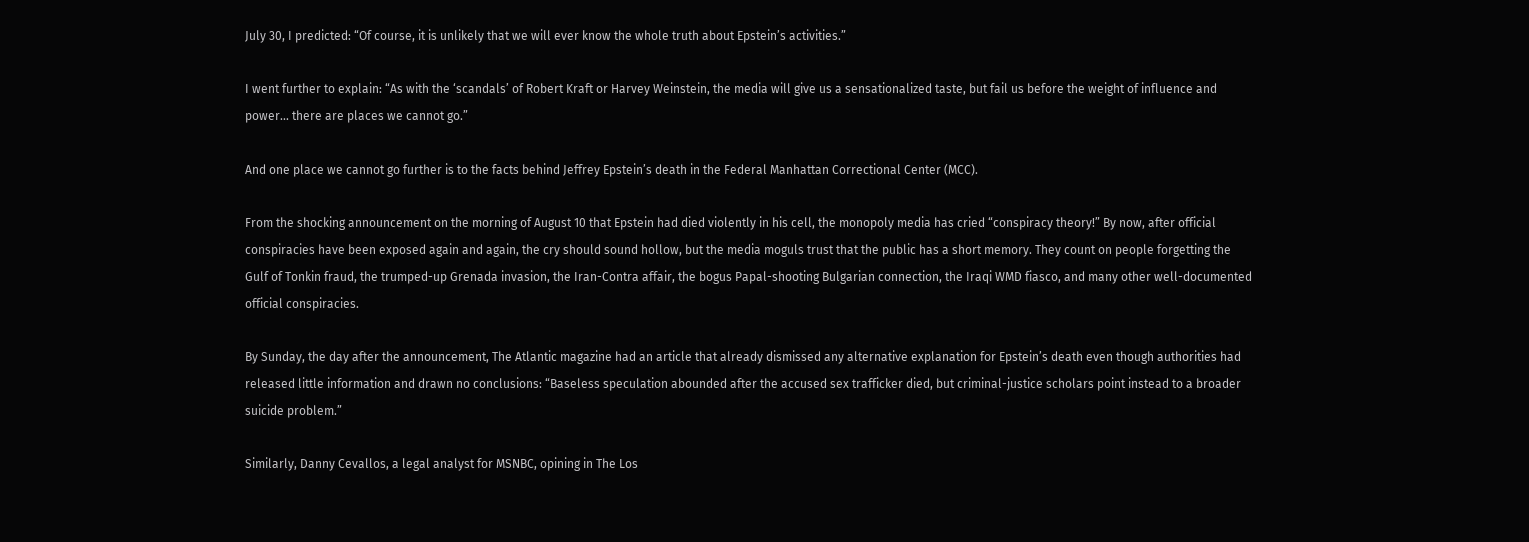July 30, I predicted: “Of course, it is unlikely that we will ever know the whole truth about Epstein’s activities.”

I went further to explain: “As with the ‘scandals’ of Robert Kraft or Harvey Weinstein, the media will give us a sensationalized taste, but fail us before the weight of influence and power... there are places we cannot go.”

And one place we cannot go further is to the facts behind Jeffrey Epstein’s death in the Federal Manhattan Correctional Center (MCC).

From the shocking announcement on the morning of August 10 that Epstein had died violently in his cell, the monopoly media has cried “conspiracy theory!” By now, after official conspiracies have been exposed again and again, the cry should sound hollow, but the media moguls trust that the public has a short memory. They count on people forgetting the Gulf of Tonkin fraud, the trumped-up Grenada invasion, the Iran-Contra affair, the bogus Papal-shooting Bulgarian connection, the Iraqi WMD fiasco, and many other well-documented official conspiracies.

By Sunday, the day after the announcement, The Atlantic magazine had an article that already dismissed any alternative explanation for Epstein’s death even though authorities had released little information and drawn no conclusions: “Baseless speculation abounded after the accused sex trafficker died, but criminal-justice scholars point instead to a broader suicide problem.”

Similarly, Danny Cevallos, a legal analyst for MSNBC, opining in The Los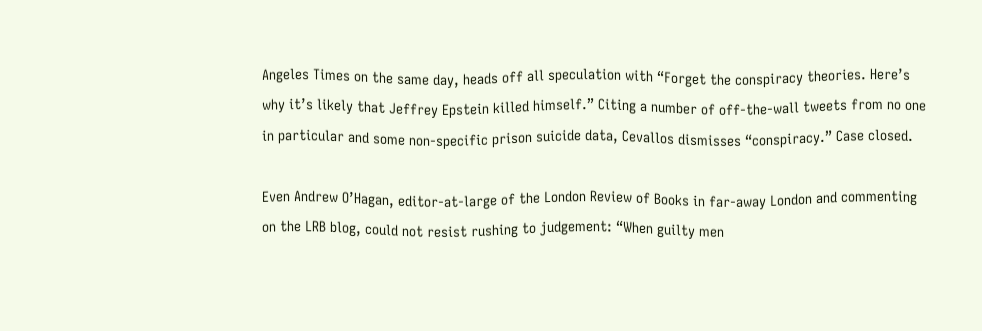Angeles Times on the same day, heads off all speculation with “Forget the conspiracy theories. Here’s why it’s likely that Jeffrey Epstein killed himself.” Citing a number of off-the-wall tweets from no one in particular and some non-specific prison suicide data, Cevallos dismisses “conspiracy.” Case closed.

Even Andrew O’Hagan, editor-at-large of the London Review of Books in far-away London and commenting on the LRB blog, could not resist rushing to judgement: “When guilty men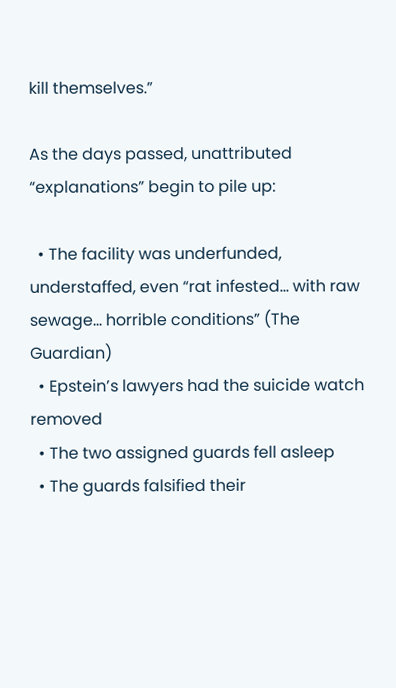kill themselves.”

As the days passed, unattributed “explanations” begin to pile up:

  • The facility was underfunded, understaffed, even “rat infested... with raw sewage… horrible conditions” (The Guardian)
  • Epstein’s lawyers had the suicide watch removed
  • The two assigned guards fell asleep
  • The guards falsified their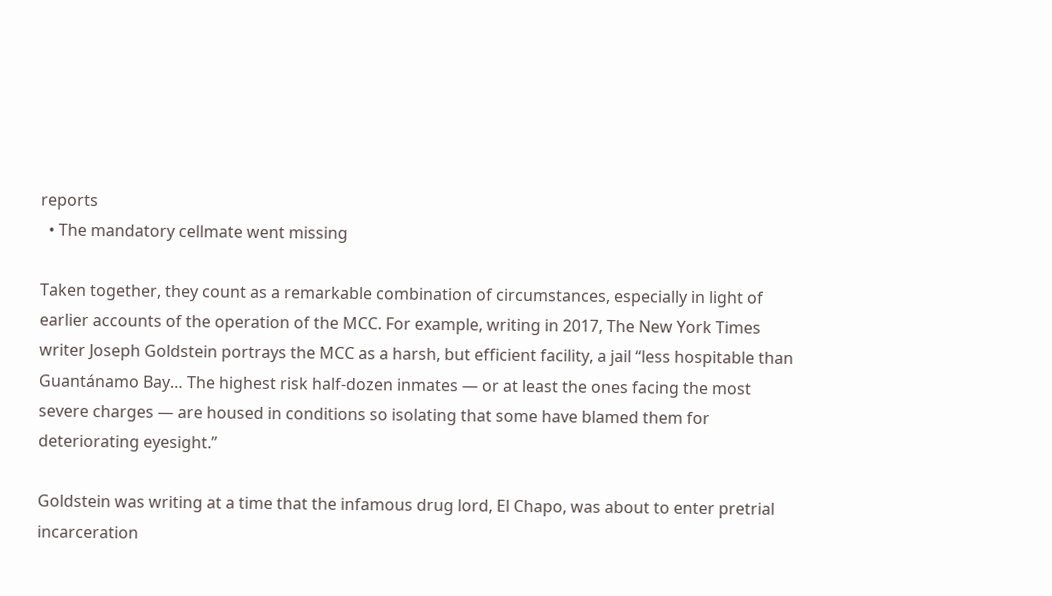reports
  • The mandatory cellmate went missing

Taken together, they count as a remarkable combination of circumstances, especially in light of earlier accounts of the operation of the MCC. For example, writing in 2017, The New York Times writer Joseph Goldstein portrays the MCC as a harsh, but efficient facility, a jail “less hospitable than Guantánamo Bay… The highest risk half-dozen inmates — or at least the ones facing the most severe charges — are housed in conditions so isolating that some have blamed them for deteriorating eyesight.”

Goldstein was writing at a time that the infamous drug lord, El Chapo, was about to enter pretrial incarceration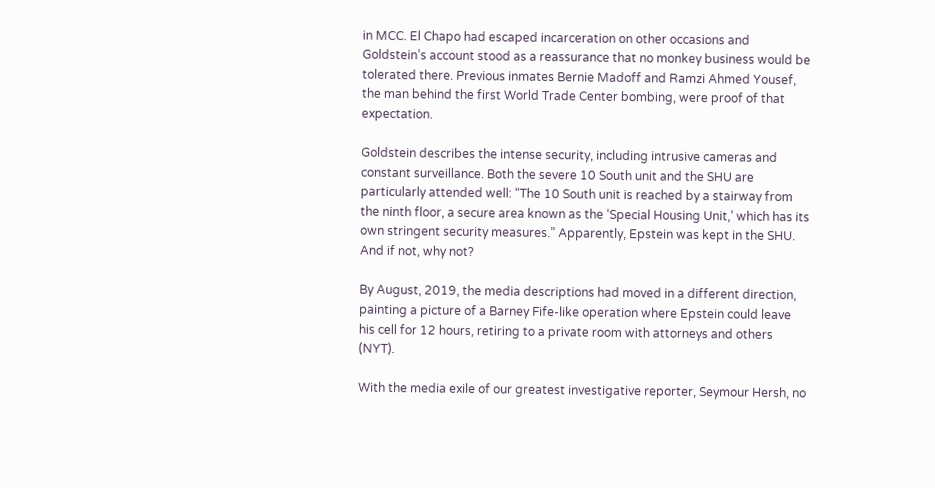in MCC. El Chapo had escaped incarceration on other occasions and Goldstein’s account stood as a reassurance that no monkey business would be tolerated there. Previous inmates Bernie Madoff and Ramzi Ahmed Yousef, the man behind the first World Trade Center bombing, were proof of that expectation.

Goldstein describes the intense security, including intrusive cameras and constant surveillance. Both the severe 10 South unit and the SHU are particularly attended well: “The 10 South unit is reached by a stairway from the ninth floor, a secure area known as the ‘Special Housing Unit,’ which has its own stringent security measures.” Apparently, Epstein was kept in the SHU. And if not, why not?

By August, 2019, the media descriptions had moved in a different direction, painting a picture of a Barney Fife-like operation where Epstein could leave his cell for 12 hours, retiring to a private room with attorneys and others (NYT).

With the media exile of our greatest investigative reporter, Seymour Hersh, no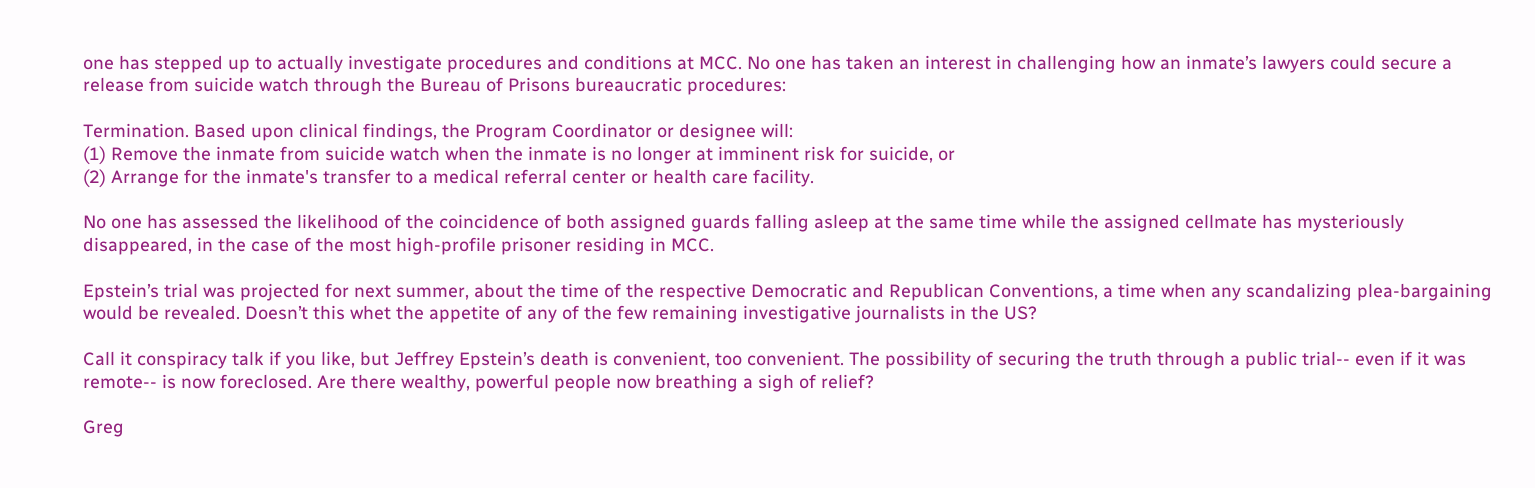one has stepped up to actually investigate procedures and conditions at MCC. No one has taken an interest in challenging how an inmate’s lawyers could secure a release from suicide watch through the Bureau of Prisons bureaucratic procedures:

Termination. Based upon clinical findings, the Program Coordinator or designee will:
(1) Remove the inmate from suicide watch when the inmate is no longer at imminent risk for suicide, or
(2) Arrange for the inmate's transfer to a medical referral center or health care facility.

No one has assessed the likelihood of the coincidence of both assigned guards falling asleep at the same time while the assigned cellmate has mysteriously disappeared, in the case of the most high-profile prisoner residing in MCC.

Epstein’s trial was projected for next summer, about the time of the respective Democratic and Republican Conventions, a time when any scandalizing plea-bargaining would be revealed. Doesn’t this whet the appetite of any of the few remaining investigative journalists in the US?

Call it conspiracy talk if you like, but Jeffrey Epstein’s death is convenient, too convenient. The possibility of securing the truth through a public trial-- even if it was remote-- is now foreclosed. Are there wealthy, powerful people now breathing a sigh of relief?

Greg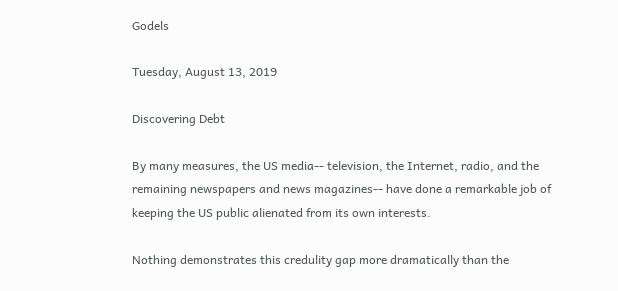Godels

Tuesday, August 13, 2019

Discovering Debt

By many measures, the US media-- television, the Internet, radio, and the remaining newspapers and news magazines-- have done a remarkable job of keeping the US public alienated from its own interests.

Nothing demonstrates this credulity gap more dramatically than the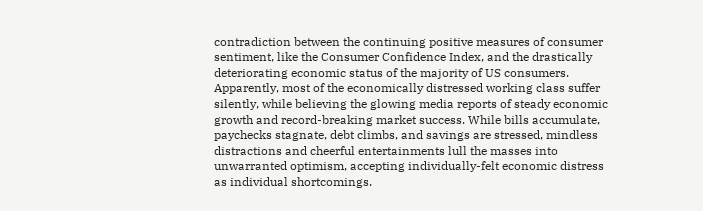contradiction between the continuing positive measures of consumer sentiment, like the Consumer Confidence Index, and the drastically deteriorating economic status of the majority of US consumers. Apparently, most of the economically distressed working class suffer silently, while believing the glowing media reports of steady economic growth and record-breaking market success. While bills accumulate, paychecks stagnate, debt climbs, and savings are stressed, mindless distractions and cheerful entertainments lull the masses into unwarranted optimism, accepting individually-felt economic distress as individual shortcomings.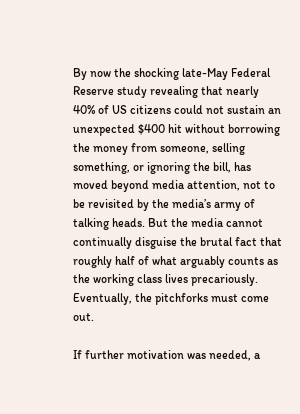By now the shocking late-May Federal Reserve study revealing that nearly 40% of US citizens could not sustain an unexpected $400 hit without borrowing the money from someone, selling something, or ignoring the bill, has moved beyond media attention, not to be revisited by the media’s army of talking heads. But the media cannot continually disguise the brutal fact that roughly half of what arguably counts as the working class lives precariously.  Eventually, the pitchforks must come out.

If further motivation was needed, a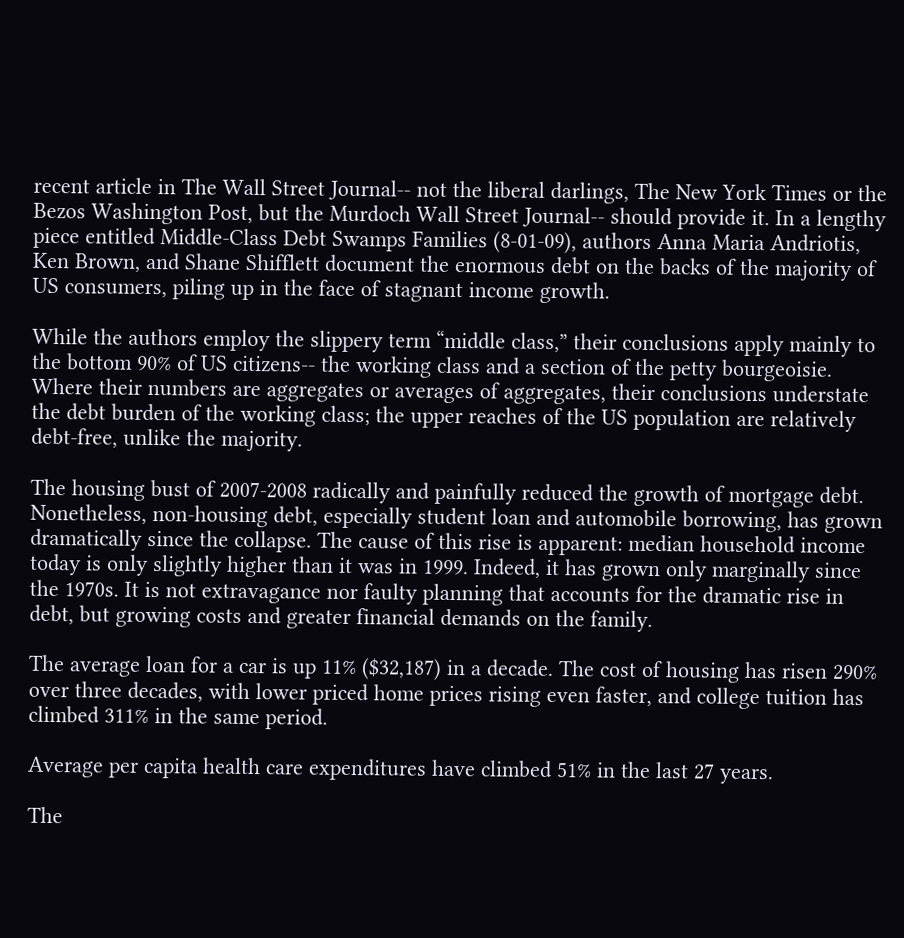recent article in The Wall Street Journal-- not the liberal darlings, The New York Times or the Bezos Washington Post, but the Murdoch Wall Street Journal-- should provide it. In a lengthy piece entitled Middle-Class Debt Swamps Families (8-01-09), authors Anna Maria Andriotis, Ken Brown, and Shane Shifflett document the enormous debt on the backs of the majority of US consumers, piling up in the face of stagnant income growth.

While the authors employ the slippery term “middle class,” their conclusions apply mainly to the bottom 90% of US citizens-- the working class and a section of the petty bourgeoisie. Where their numbers are aggregates or averages of aggregates, their conclusions understate the debt burden of the working class; the upper reaches of the US population are relatively debt-free, unlike the majority.

The housing bust of 2007-2008 radically and painfully reduced the growth of mortgage debt. Nonetheless, non-housing debt, especially student loan and automobile borrowing, has grown dramatically since the collapse. The cause of this rise is apparent: median household income today is only slightly higher than it was in 1999. Indeed, it has grown only marginally since the 1970s. It is not extravagance nor faulty planning that accounts for the dramatic rise in debt, but growing costs and greater financial demands on the family.

The average loan for a car is up 11% ($32,187) in a decade. The cost of housing has risen 290% over three decades, with lower priced home prices rising even faster, and college tuition has climbed 311% in the same period.

Average per capita health care expenditures have climbed 51% in the last 27 years.

The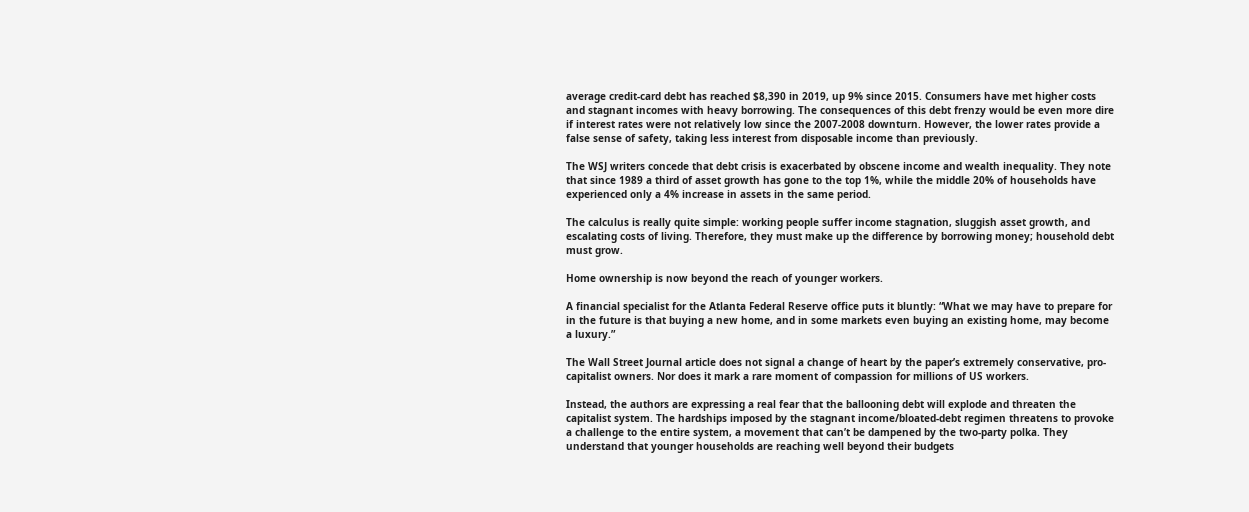average credit-card debt has reached $8,390 in 2019, up 9% since 2015. Consumers have met higher costs and stagnant incomes with heavy borrowing. The consequences of this debt frenzy would be even more dire if interest rates were not relatively low since the 2007-2008 downturn. However, the lower rates provide a false sense of safety, taking less interest from disposable income than previously.

The WSJ writers concede that debt crisis is exacerbated by obscene income and wealth inequality. They note that since 1989 a third of asset growth has gone to the top 1%, while the middle 20% of households have experienced only a 4% increase in assets in the same period.

The calculus is really quite simple: working people suffer income stagnation, sluggish asset growth, and escalating costs of living. Therefore, they must make up the difference by borrowing money; household debt must grow.

Home ownership is now beyond the reach of younger workers.

A financial specialist for the Atlanta Federal Reserve office puts it bluntly: “What we may have to prepare for in the future is that buying a new home, and in some markets even buying an existing home, may become a luxury.”

The Wall Street Journal article does not signal a change of heart by the paper’s extremely conservative, pro-capitalist owners. Nor does it mark a rare moment of compassion for millions of US workers.

Instead, the authors are expressing a real fear that the ballooning debt will explode and threaten the capitalist system. The hardships imposed by the stagnant income/bloated-debt regimen threatens to provoke a challenge to the entire system, a movement that can’t be dampened by the two-party polka. They understand that younger households are reaching well beyond their budgets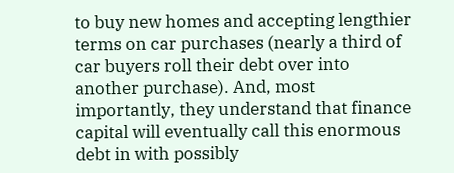to buy new homes and accepting lengthier terms on car purchases (nearly a third of car buyers roll their debt over into another purchase). And, most importantly, they understand that finance capital will eventually call this enormous debt in with possibly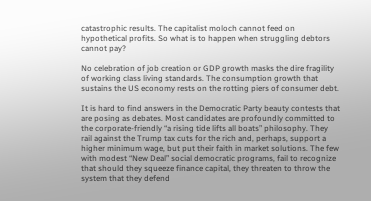catastrophic results. The capitalist moloch cannot feed on hypothetical profits. So what is to happen when struggling debtors cannot pay?

No celebration of job creation or GDP growth masks the dire fragility of working class living standards. The consumption growth that sustains the US economy rests on the rotting piers of consumer debt.

It is hard to find answers in the Democratic Party beauty contests that are posing as debates. Most candidates are profoundly committed to the corporate-friendly “a rising tide lifts all boats” philosophy. They rail against the Trump tax cuts for the rich and, perhaps, support a higher minimum wage, but put their faith in market solutions. The few with modest “New Deal” social democratic programs, fail to recognize that should they squeeze finance capital, they threaten to throw the system that they defend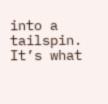into a tailspin. It’s what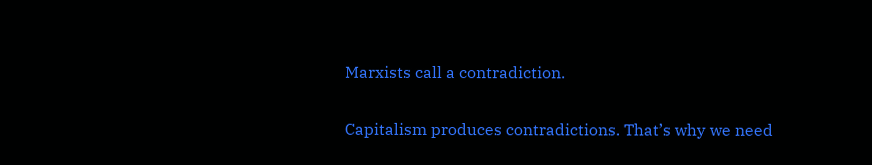Marxists call a contradiction.

Capitalism produces contradictions. That’s why we need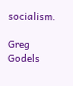socialism.

Greg Godels